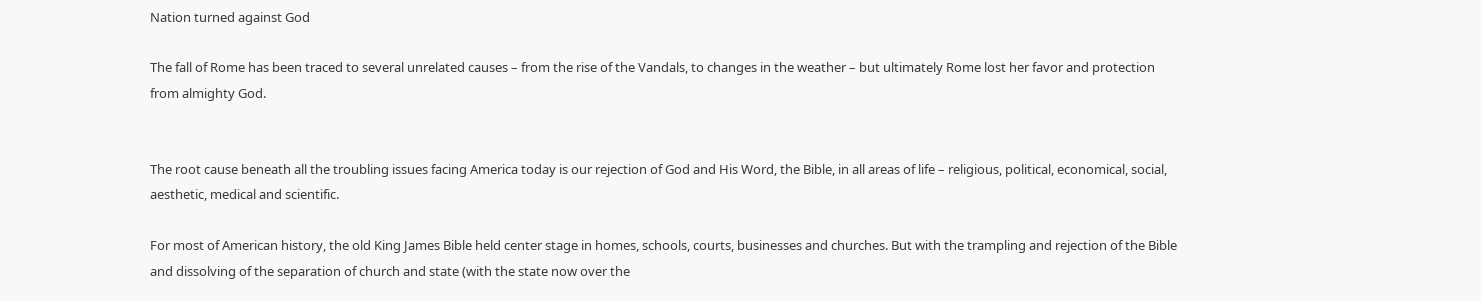Nation turned against God

The fall of Rome has been traced to several unrelated causes – from the rise of the Vandals, to changes in the weather – but ultimately Rome lost her favor and protection from almighty God.


The root cause beneath all the troubling issues facing America today is our rejection of God and His Word, the Bible, in all areas of life – religious, political, economical, social, aesthetic, medical and scientific.

For most of American history, the old King James Bible held center stage in homes, schools, courts, businesses and churches. But with the trampling and rejection of the Bible and dissolving of the separation of church and state (with the state now over the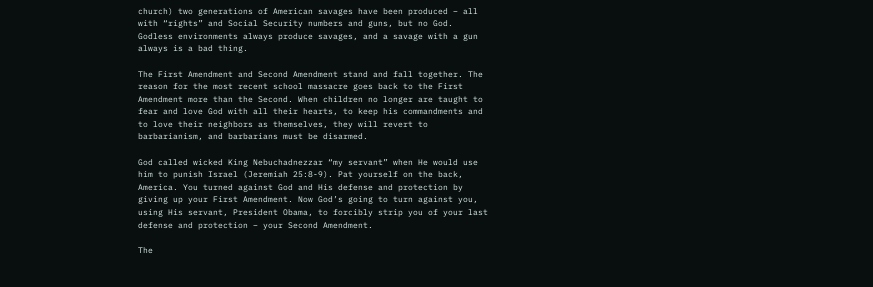church) two generations of American savages have been produced – all with “rights” and Social Security numbers and guns, but no God. Godless environments always produce savages, and a savage with a gun always is a bad thing.

The First Amendment and Second Amendment stand and fall together. The reason for the most recent school massacre goes back to the First Amendment more than the Second. When children no longer are taught to fear and love God with all their hearts, to keep his commandments and to love their neighbors as themselves, they will revert to barbarianism, and barbarians must be disarmed.

God called wicked King Nebuchadnezzar “my servant” when He would use him to punish Israel (Jeremiah 25:8-9). Pat yourself on the back, America. You turned against God and His defense and protection by giving up your First Amendment. Now God’s going to turn against you, using His servant, President Obama, to forcibly strip you of your last defense and protection – your Second Amendment.

The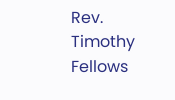Rev. Timothy Fellows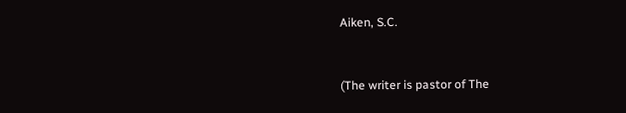Aiken, S.C.


(The writer is pastor of The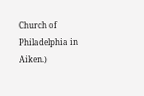Church of Philadelphia in Aiken.)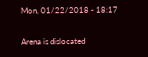Mon, 01/22/2018 - 18:17

Arena is dislocated